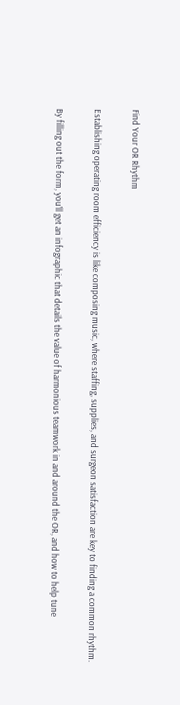Find Your OR Rhythm

Establishing operating room efficiency is like composing music, where staffing, supplies, and surgeon satisfaction are key to finding a common rhythm.

By filling out the form, you’ll get an infographic that details the value of harmonious teamwork in and around the OR, and how to help tune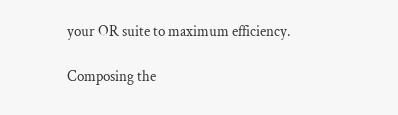your OR suite to maximum efficiency.

Composing the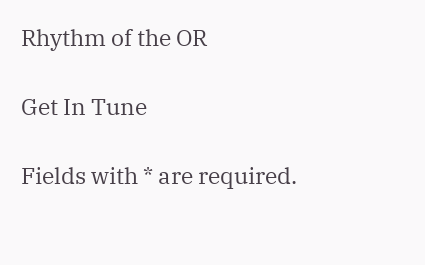Rhythm of the OR

Get In Tune

Fields with * are required.